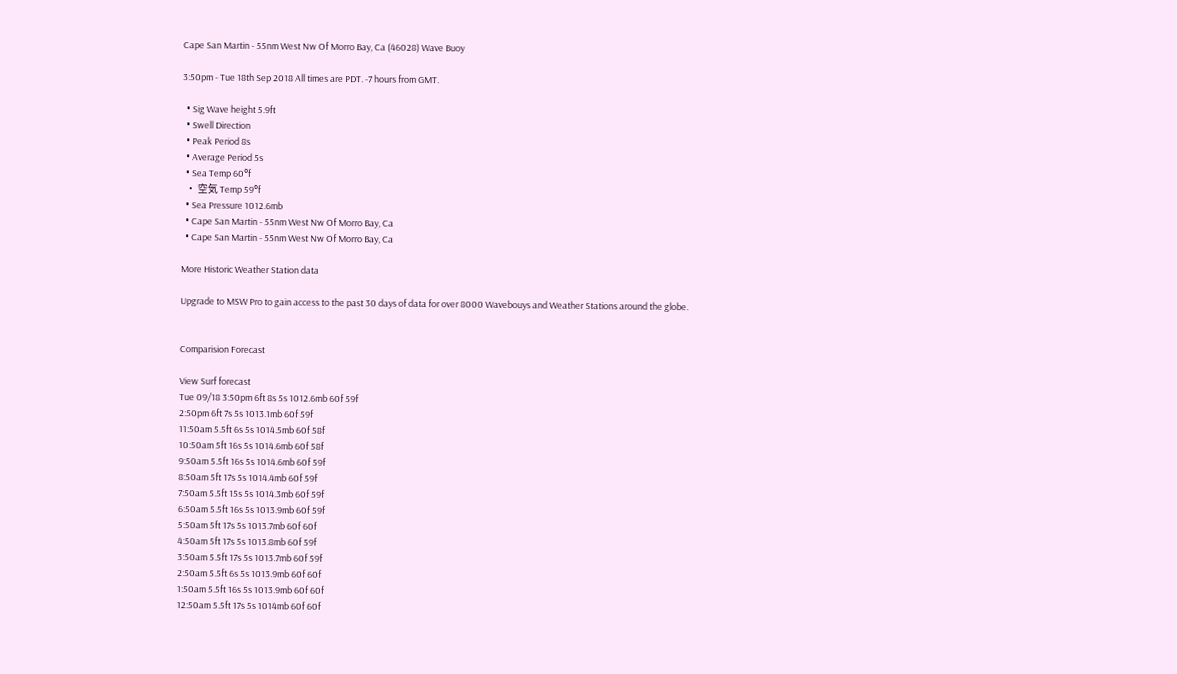Cape San Martin - 55nm West Nw Of Morro Bay, Ca (46028) Wave Buoy

3:50pm - Tue 18th Sep 2018 All times are PDT. -7 hours from GMT.

  • Sig Wave height 5.9ft
  • Swell Direction
  • Peak Period 8s
  • Average Period 5s
  • Sea Temp 60°f
  • 空気 Temp 59°f
  • Sea Pressure 1012.6mb
  • Cape San Martin - 55nm West Nw Of Morro Bay, Ca
  • Cape San Martin - 55nm West Nw Of Morro Bay, Ca

More Historic Weather Station data

Upgrade to MSW Pro to gain access to the past 30 days of data for over 8000 Wavebouys and Weather Stations around the globe.


Comparision Forecast

View Surf forecast
Tue 09/18 3:50pm 6ft 8s 5s 1012.6mb 60f 59f
2:50pm 6ft 7s 5s 1013.1mb 60f 59f
11:50am 5.5ft 6s 5s 1014.5mb 60f 58f
10:50am 5ft 16s 5s 1014.6mb 60f 58f
9:50am 5.5ft 16s 5s 1014.6mb 60f 59f
8:50am 5ft 17s 5s 1014.4mb 60f 59f
7:50am 5.5ft 15s 5s 1014.3mb 60f 59f
6:50am 5.5ft 16s 5s 1013.9mb 60f 59f
5:50am 5ft 17s 5s 1013.7mb 60f 60f
4:50am 5ft 17s 5s 1013.8mb 60f 59f
3:50am 5.5ft 17s 5s 1013.7mb 60f 59f
2:50am 5.5ft 6s 5s 1013.9mb 60f 60f
1:50am 5.5ft 16s 5s 1013.9mb 60f 60f
12:50am 5.5ft 17s 5s 1014mb 60f 60f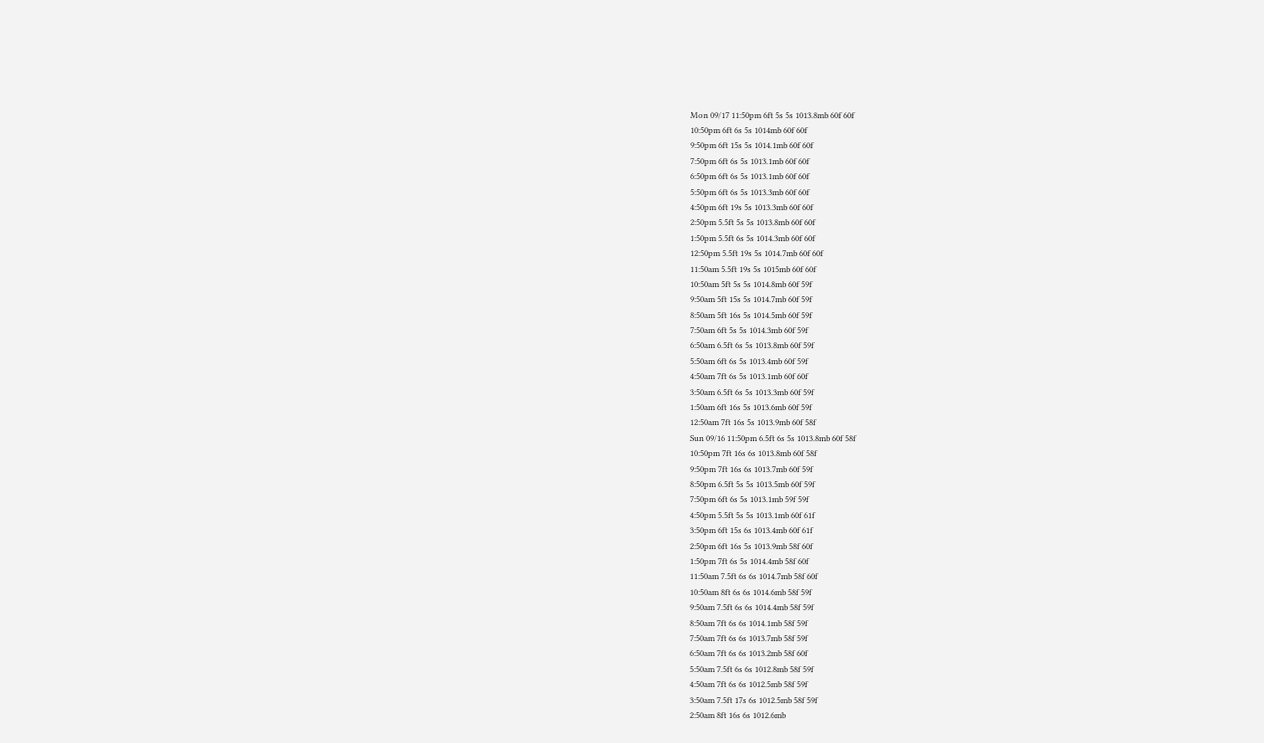Mon 09/17 11:50pm 6ft 5s 5s 1013.8mb 60f 60f
10:50pm 6ft 6s 5s 1014mb 60f 60f
9:50pm 6ft 15s 5s 1014.1mb 60f 60f
7:50pm 6ft 6s 5s 1013.1mb 60f 60f
6:50pm 6ft 6s 5s 1013.1mb 60f 60f
5:50pm 6ft 6s 5s 1013.3mb 60f 60f
4:50pm 6ft 19s 5s 1013.3mb 60f 60f
2:50pm 5.5ft 5s 5s 1013.8mb 60f 60f
1:50pm 5.5ft 6s 5s 1014.3mb 60f 60f
12:50pm 5.5ft 19s 5s 1014.7mb 60f 60f
11:50am 5.5ft 19s 5s 1015mb 60f 60f
10:50am 5ft 5s 5s 1014.8mb 60f 59f
9:50am 5ft 15s 5s 1014.7mb 60f 59f
8:50am 5ft 16s 5s 1014.5mb 60f 59f
7:50am 6ft 5s 5s 1014.3mb 60f 59f
6:50am 6.5ft 6s 5s 1013.8mb 60f 59f
5:50am 6ft 6s 5s 1013.4mb 60f 59f
4:50am 7ft 6s 5s 1013.1mb 60f 60f
3:50am 6.5ft 6s 5s 1013.3mb 60f 59f
1:50am 6ft 16s 5s 1013.6mb 60f 59f
12:50am 7ft 16s 5s 1013.9mb 60f 58f
Sun 09/16 11:50pm 6.5ft 6s 5s 1013.8mb 60f 58f
10:50pm 7ft 16s 6s 1013.8mb 60f 58f
9:50pm 7ft 16s 6s 1013.7mb 60f 59f
8:50pm 6.5ft 5s 5s 1013.5mb 60f 59f
7:50pm 6ft 6s 5s 1013.1mb 59f 59f
4:50pm 5.5ft 5s 5s 1013.1mb 60f 61f
3:50pm 6ft 15s 6s 1013.4mb 60f 61f
2:50pm 6ft 16s 5s 1013.9mb 58f 60f
1:50pm 7ft 6s 5s 1014.4mb 58f 60f
11:50am 7.5ft 6s 6s 1014.7mb 58f 60f
10:50am 8ft 6s 6s 1014.6mb 58f 59f
9:50am 7.5ft 6s 6s 1014.4mb 58f 59f
8:50am 7ft 6s 6s 1014.1mb 58f 59f
7:50am 7ft 6s 6s 1013.7mb 58f 59f
6:50am 7ft 6s 6s 1013.2mb 58f 60f
5:50am 7.5ft 6s 6s 1012.8mb 58f 59f
4:50am 7ft 6s 6s 1012.5mb 58f 59f
3:50am 7.5ft 17s 6s 1012.5mb 58f 59f
2:50am 8ft 16s 6s 1012.6mb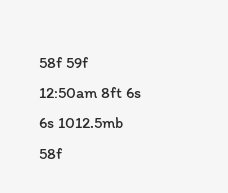58f 59f
12:50am 8ft 6s 6s 1012.5mb 58f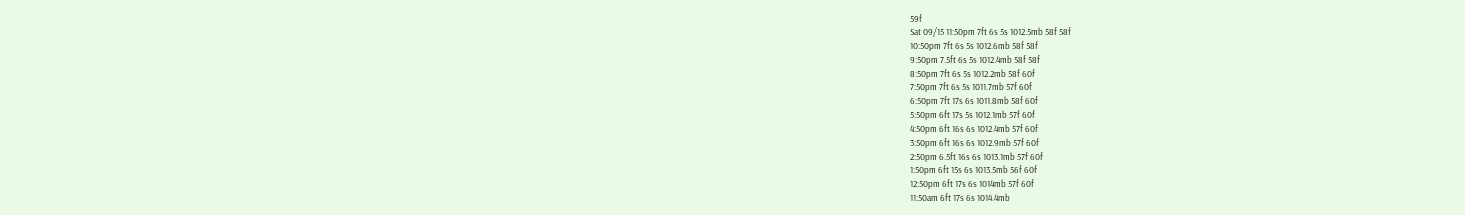59f
Sat 09/15 11:50pm 7ft 6s 5s 1012.5mb 58f 58f
10:50pm 7ft 6s 5s 1012.6mb 58f 58f
9:50pm 7.5ft 6s 5s 1012.4mb 58f 58f
8:50pm 7ft 6s 5s 1012.2mb 58f 60f
7:50pm 7ft 6s 5s 1011.7mb 57f 60f
6:50pm 7ft 17s 6s 1011.8mb 58f 60f
5:50pm 6ft 17s 5s 1012.1mb 57f 60f
4:50pm 6ft 16s 6s 1012.4mb 57f 60f
3:50pm 6ft 16s 6s 1012.9mb 57f 60f
2:50pm 6.5ft 16s 6s 1013.1mb 57f 60f
1:50pm 6ft 15s 6s 1013.5mb 56f 60f
12:50pm 6ft 17s 6s 1014mb 57f 60f
11:50am 6ft 17s 6s 1014.4mb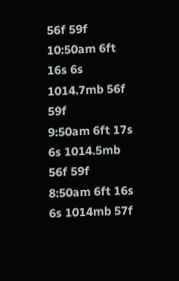56f 59f
10:50am 6ft 16s 6s 1014.7mb 56f 59f
9:50am 6ft 17s 6s 1014.5mb 56f 59f
8:50am 6ft 16s 6s 1014mb 57f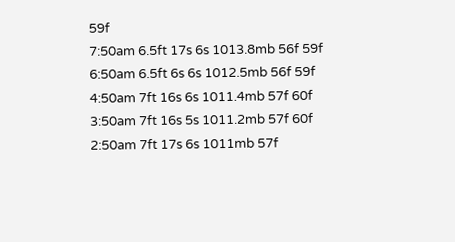59f
7:50am 6.5ft 17s 6s 1013.8mb 56f 59f
6:50am 6.5ft 6s 6s 1012.5mb 56f 59f
4:50am 7ft 16s 6s 1011.4mb 57f 60f
3:50am 7ft 16s 5s 1011.2mb 57f 60f
2:50am 7ft 17s 6s 1011mb 57f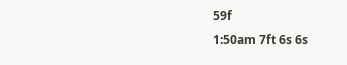59f
1:50am 7ft 6s 6s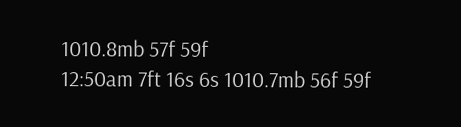1010.8mb 57f 59f
12:50am 7ft 16s 6s 1010.7mb 56f 59f